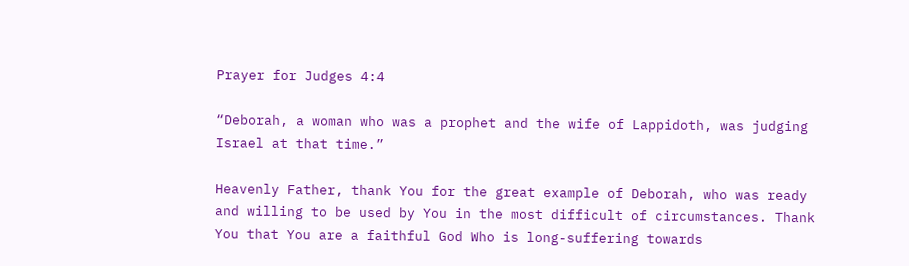Prayer for Judges 4:4

“Deborah, a woman who was a prophet and the wife of Lappidoth, was judging Israel at that time.”

Heavenly Father, thank You for the great example of Deborah, who was ready and willing to be used by You in the most difficult of circumstances. Thank You that You are a faithful God Who is long-suffering towards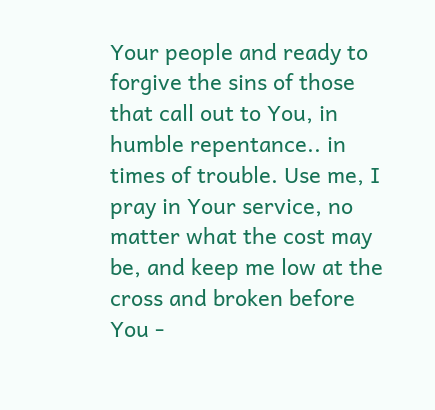Your people and ready to forgive the sins of those that call out to You, in humble repentance.. in times of trouble. Use me, I pray in Your service, no matter what the cost may be, and keep me low at the cross and broken before You -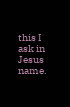this I ask in Jesus name.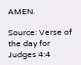AMEN.

Source: Verse of the day for Judges 4:4